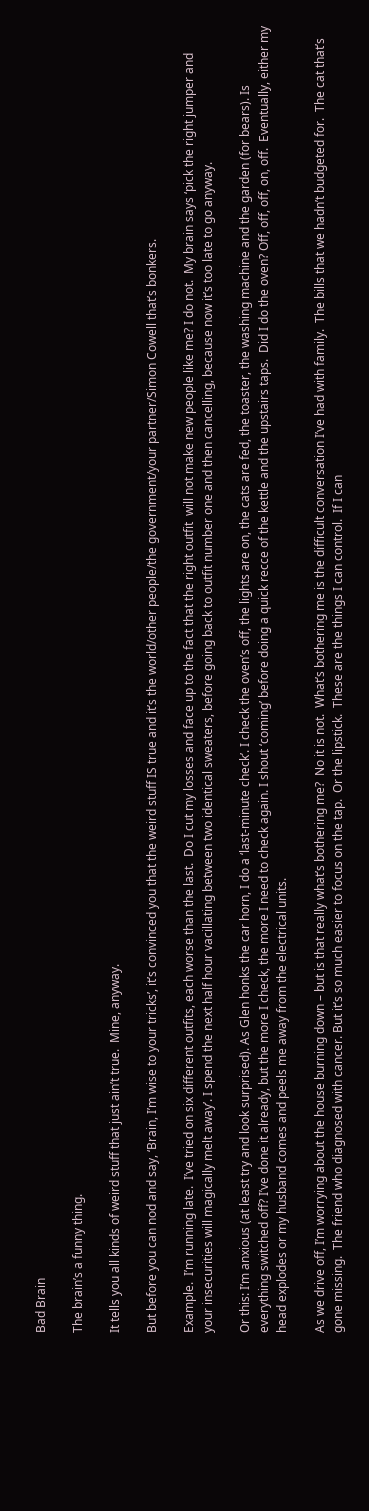Bad Brain

The brain’s a funny thing.

It tells you all kinds of weird stuff that just ain’t true.  Mine, anyway.

But before you can nod and say, ‘Brain, I’m wise to your tricks’, it’s convinced you that the weird stuff IS true and it’s the world/other people/the government/your partner/Simon Cowell that’s bonkers.

Example.  I’m running late.  I’ve tried on six different outfits, each worse than the last.  Do I cut my losses and face up to the fact that the right outfit  will not make new people like me? I do not.  My brain says ‘pick the right jumper and your insecurities will magically melt away’. I spend the next half hour vacillating between two identical sweaters, before going back to outfit number one and then cancelling, because now it’s too late to go anyway.

Or this: I’m anxious (at least try and look surprised). As Glen honks the car horn, I do a ‘last-minute check’. I check the oven’s off, the lights are on, the cats are fed, the toaster, the washing machine and the garden (for bears). Is everything switched off? I’ve done it already, but the more I check, the more I need to check again. I shout ‘coming’ before doing a quick recce of the kettle and the upstairs taps.  Did I do the oven? Off, off, off, on, off.  Eventually, either my head explodes or my husband comes and peels me away from the electrical units.

As we drive off, I’m worrying about the house burning down – but is that really what’s bothering me?  No it is not.  What’s bothering me is the difficult conversation I’ve had with family.  The bills that we hadn’t budgeted for.  The cat that’s gone missing.  The friend who diagnosed with cancer. But it’s so much easier to focus on the tap.  Or the lipstick.  These are the things I can control.  If I can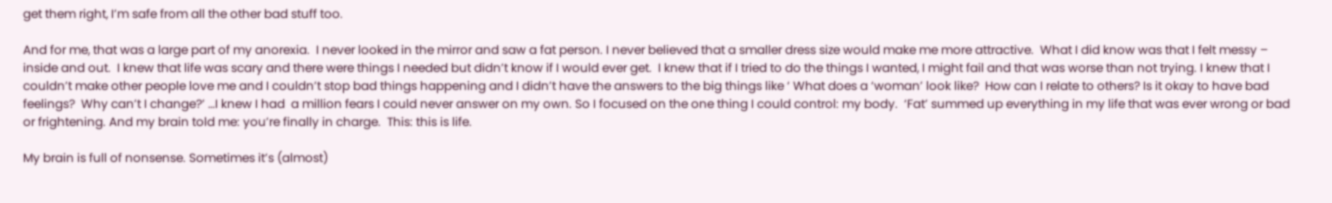get them right, I’m safe from all the other bad stuff too.

And for me, that was a large part of my anorexia.  I never looked in the mirror and saw a fat person. I never believed that a smaller dress size would make me more attractive.  What I did know was that I felt messy – inside and out.  I knew that life was scary and there were things I needed but didn’t know if I would ever get.  I knew that if I tried to do the things I wanted, I might fail and that was worse than not trying. I knew that I couldn’t make other people love me and I couldn’t stop bad things happening and I didn’t have the answers to the big things like ‘ What does a ‘woman’ look like?  How can I relate to others? Is it okay to have bad feelings?  Why can’t I change?’ …I knew I had  a million fears I could never answer on my own. So I focused on the one thing I could control: my body.  ‘Fat’ summed up everything in my life that was ever wrong or bad or frightening. And my brain told me: you’re finally in charge.  This: this is life.

My brain is full of nonsense. Sometimes it’s (almost)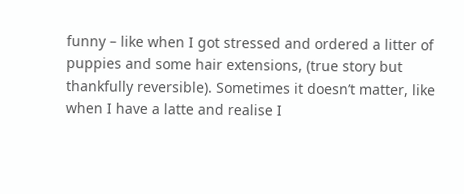funny – like when I got stressed and ordered a litter of puppies and some hair extensions, (true story but thankfully reversible). Sometimes it doesn’t matter, like when I have a latte and realise I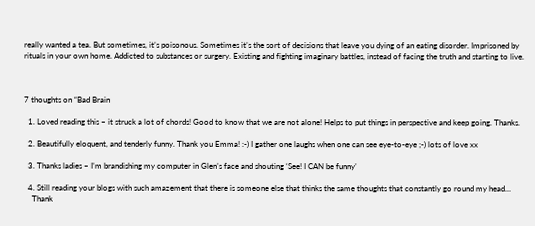really wanted a tea. But sometimes, it’s poisonous. Sometimes it’s the sort of decisions that leave you dying of an eating disorder. Imprisoned by rituals in your own home. Addicted to substances or surgery. Existing and fighting imaginary battles, instead of facing the truth and starting to live.



7 thoughts on “Bad Brain

  1. Loved reading this – it struck a lot of chords! Good to know that we are not alone! Helps to put things in perspective and keep going. Thanks.

  2. Beautifully eloquent, and tenderly funny. Thank you Emma! :-) I gather one laughs when one can see eye-to-eye ;-) lots of love xx

  3. Thanks ladies – I’m brandishing my computer in Glen’s face and shouting ‘See! I CAN be funny’

  4. Still reading your blogs with such amazement that there is someone else that thinks the same thoughts that constantly go round my head…
    Thank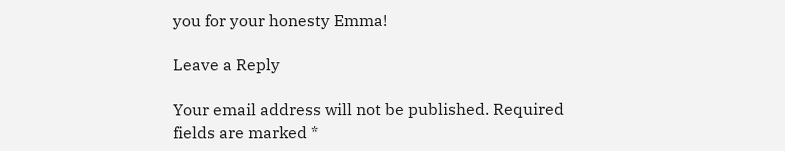you for your honesty Emma!

Leave a Reply

Your email address will not be published. Required fields are marked *